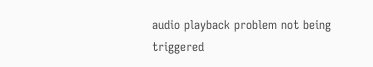audio playback problem not being triggered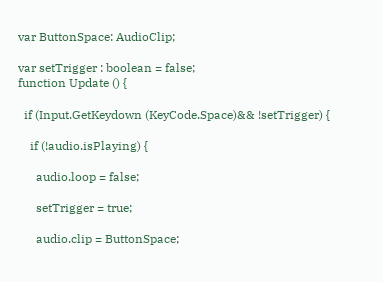var ButtonSpace: AudioClip;

var setTrigger : boolean = false;
function Update () {

  if (Input.GetKeydown (KeyCode.Space)&& !setTrigger) {

    if (!audio.isPlaying) {

      audio.loop = false;

      setTrigger = true;

      audio.clip = ButtonSpace;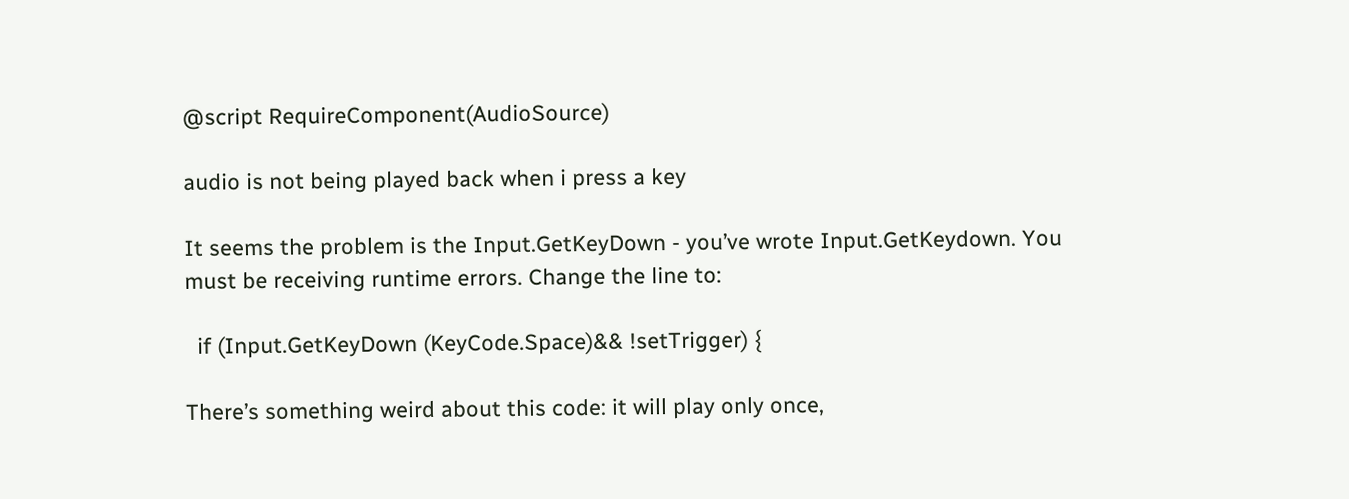@script RequireComponent(AudioSource)

audio is not being played back when i press a key

It seems the problem is the Input.GetKeyDown - you’ve wrote Input.GetKeydown. You must be receiving runtime errors. Change the line to:

  if (Input.GetKeyDown (KeyCode.Space)&& !setTrigger) {

There’s something weird about this code: it will play only once,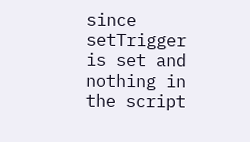since setTrigger is set and nothing in the script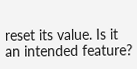reset its value. Is it an intended feature?